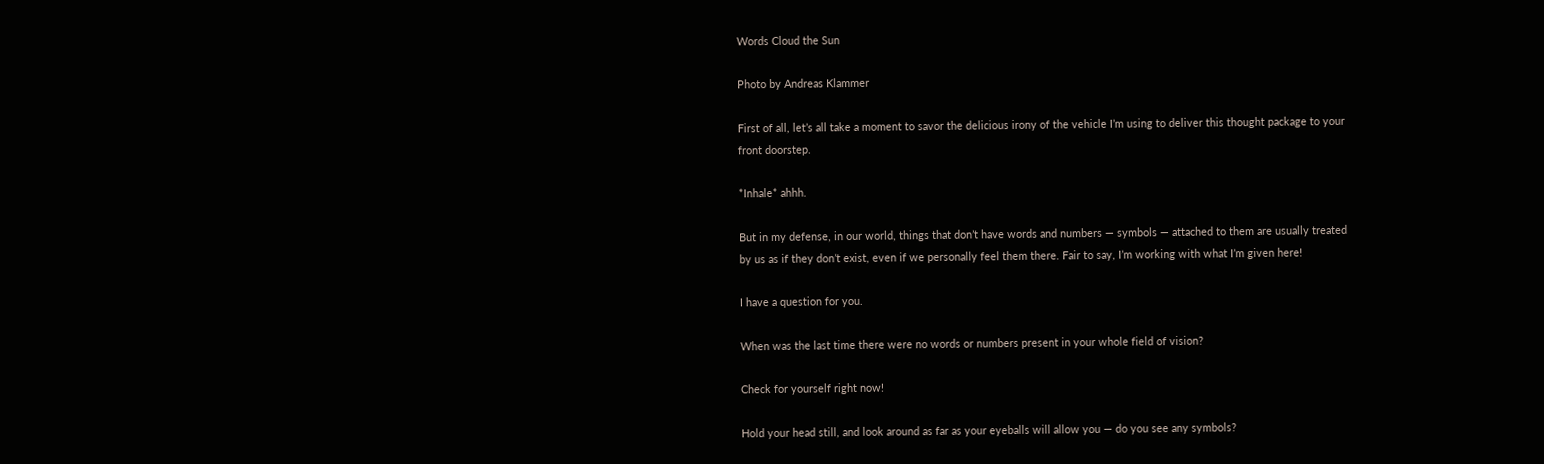Words Cloud the Sun

Photo by Andreas Klammer

First of all, let’s all take a moment to savor the delicious irony of the vehicle I’m using to deliver this thought package to your front doorstep.

*Inhale* ahhh.

But in my defense, in our world, things that don’t have words and numbers — symbols — attached to them are usually treated by us as if they don’t exist, even if we personally feel them there. Fair to say, I’m working with what I’m given here!

I have a question for you.

When was the last time there were no words or numbers present in your whole field of vision?

Check for yourself right now!

Hold your head still, and look around as far as your eyeballs will allow you — do you see any symbols?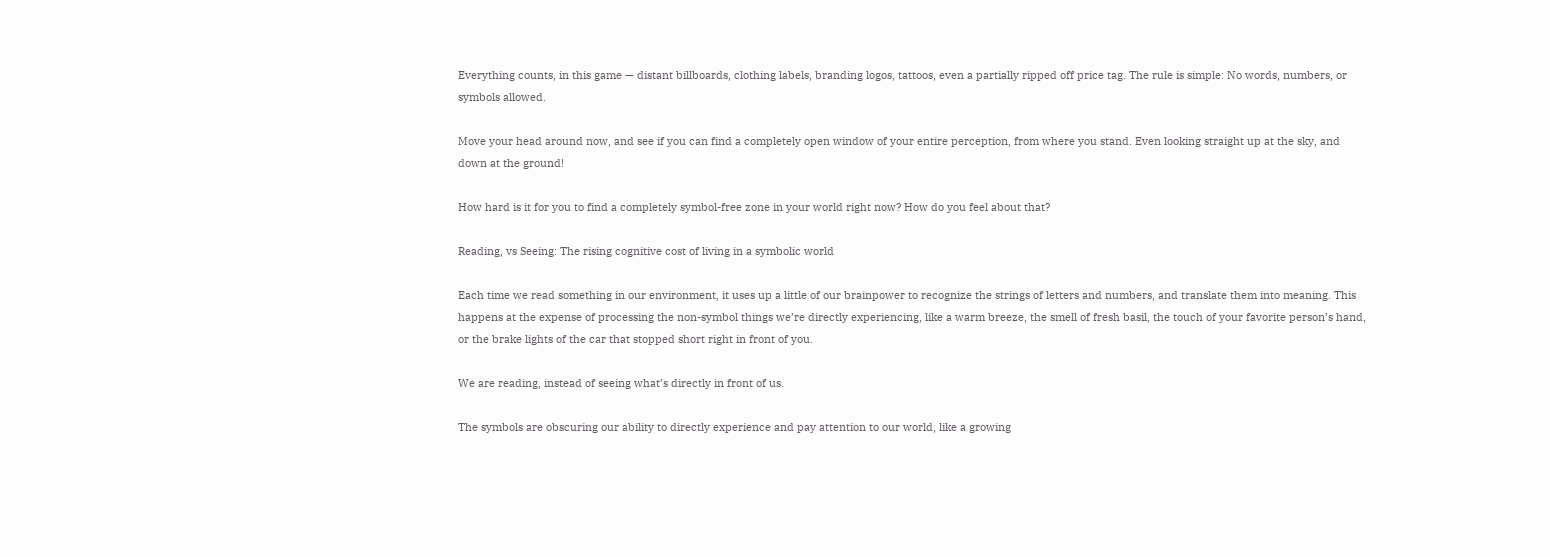Everything counts, in this game — distant billboards, clothing labels, branding logos, tattoos, even a partially ripped off price tag. The rule is simple: No words, numbers, or symbols allowed.

Move your head around now, and see if you can find a completely open window of your entire perception, from where you stand. Even looking straight up at the sky, and down at the ground!

How hard is it for you to find a completely symbol-free zone in your world right now? How do you feel about that?

Reading, vs Seeing: The rising cognitive cost of living in a symbolic world

Each time we read something in our environment, it uses up a little of our brainpower to recognize the strings of letters and numbers, and translate them into meaning. This happens at the expense of processing the non-symbol things we’re directly experiencing, like a warm breeze, the smell of fresh basil, the touch of your favorite person’s hand, or the brake lights of the car that stopped short right in front of you.

We are reading, instead of seeing what’s directly in front of us.

The symbols are obscuring our ability to directly experience and pay attention to our world, like a growing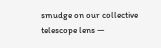smudge on our collective telescope lens —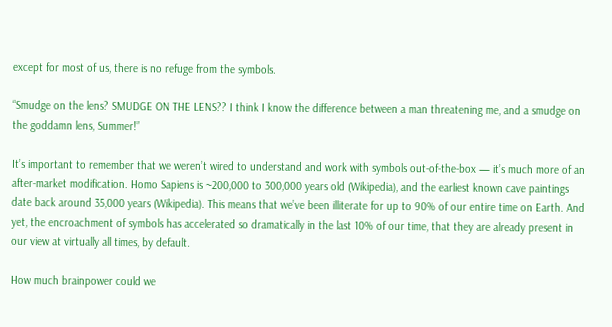except for most of us, there is no refuge from the symbols.

“Smudge on the lens? SMUDGE ON THE LENS?? I think I know the difference between a man threatening me, and a smudge on the goddamn lens, Summer!”

It’s important to remember that we weren’t wired to understand and work with symbols out-of-the-box — it’s much more of an after-market modification. Homo Sapiens is ~200,000 to 300,000 years old (Wikipedia), and the earliest known cave paintings date back around 35,000 years (Wikipedia). This means that we’ve been illiterate for up to 90% of our entire time on Earth. And yet, the encroachment of symbols has accelerated so dramatically in the last 10% of our time, that they are already present in our view at virtually all times, by default.

How much brainpower could we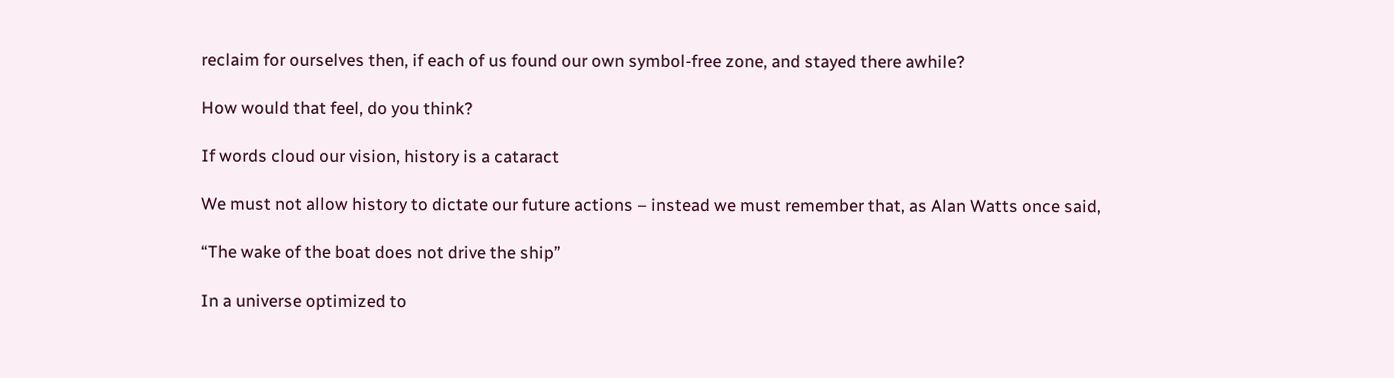reclaim for ourselves then, if each of us found our own symbol-free zone, and stayed there awhile?

How would that feel, do you think?

If words cloud our vision, history is a cataract

We must not allow history to dictate our future actions – instead we must remember that, as Alan Watts once said,

“The wake of the boat does not drive the ship”

In a universe optimized to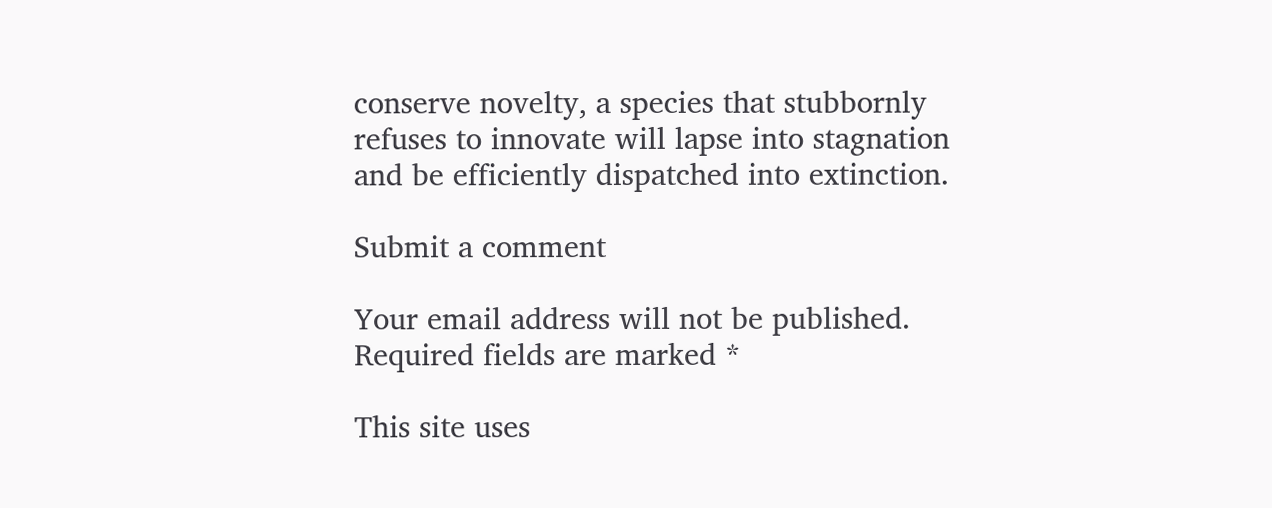conserve novelty, a species that stubbornly refuses to innovate will lapse into stagnation and be efficiently dispatched into extinction.

Submit a comment

Your email address will not be published. Required fields are marked *

This site uses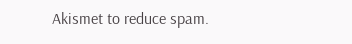Akismet to reduce spam.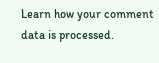Learn how your comment data is processed.